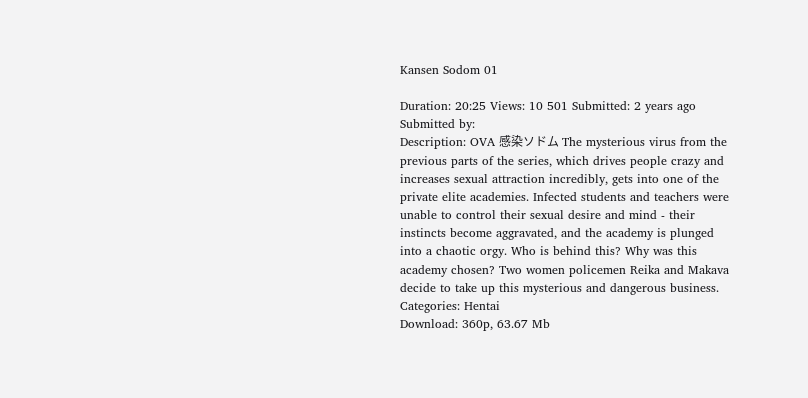Kansen Sodom 01

Duration: 20:25 Views: 10 501 Submitted: 2 years ago Submitted by:
Description: OVA 感染ソドム The mysterious virus from the previous parts of the series, which drives people crazy and increases sexual attraction incredibly, gets into one of the private elite academies. Infected students and teachers were unable to control their sexual desire and mind - their instincts become aggravated, and the academy is plunged into a chaotic orgy. Who is behind this? Why was this academy chosen? Two women policemen Reika and Makava decide to take up this mysterious and dangerous business.
Categories: Hentai
Download: 360p, 63.67 Mb